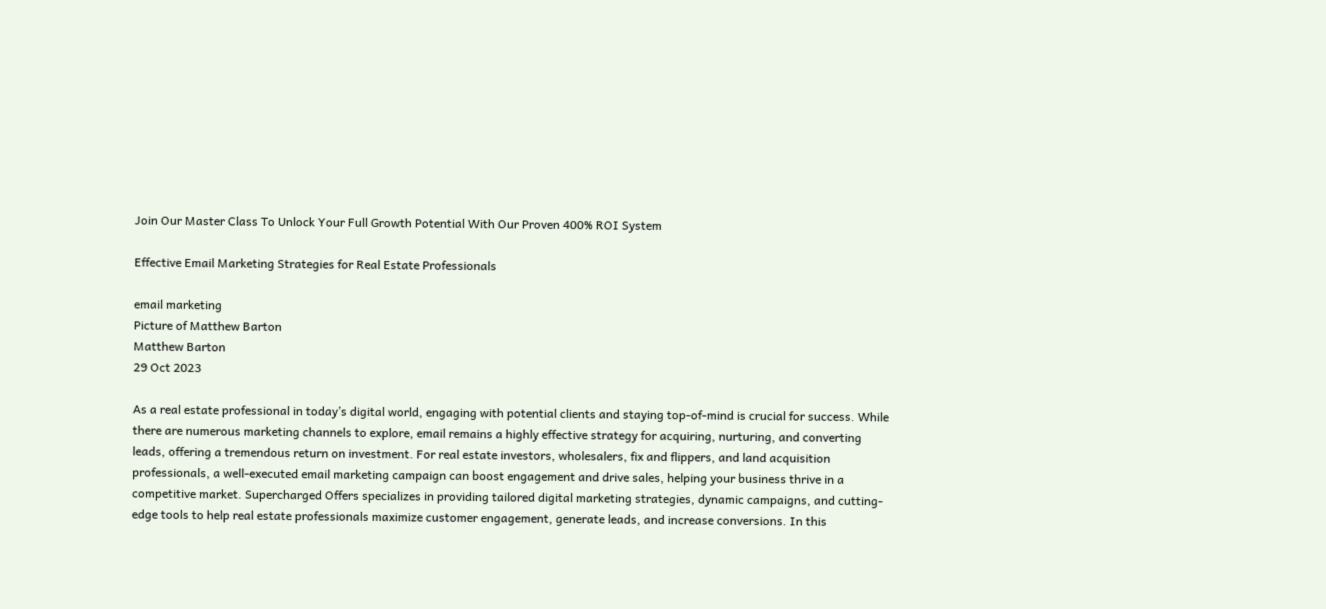Join Our Master Class To Unlock Your Full Growth Potential With Our Proven 400% ROI System

Effective Email Marketing Strategies for Real Estate Professionals

email marketing
Picture of Matthew Barton
Matthew Barton
29 Oct 2023

As a real estate professional in today’s digital world, engaging with potential clients and staying top-of-mind is crucial for success. While there are numerous marketing channels to explore, email remains a highly effective strategy for acquiring, nurturing, and converting leads, offering a tremendous return on investment. For real estate investors, wholesalers, fix and flippers, and land acquisition professionals, a well-executed email marketing campaign can boost engagement and drive sales, helping your business thrive in a competitive market. Supercharged Offers specializes in providing tailored digital marketing strategies, dynamic campaigns, and cutting-edge tools to help real estate professionals maximize customer engagement, generate leads, and increase conversions. In this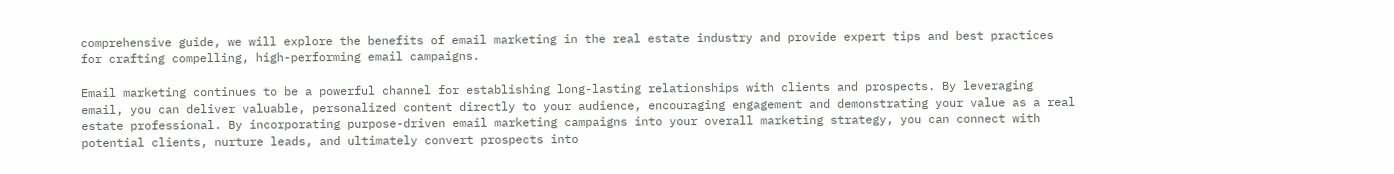comprehensive guide, we will explore the benefits of email marketing in the real estate industry and provide expert tips and best practices for crafting compelling, high-performing email campaigns.

Email marketing continues to be a powerful channel for establishing long-lasting relationships with clients and prospects. By leveraging email, you can deliver valuable, personalized content directly to your audience, encouraging engagement and demonstrating your value as a real estate professional. By incorporating purpose-driven email marketing campaigns into your overall marketing strategy, you can connect with potential clients, nurture leads, and ultimately convert prospects into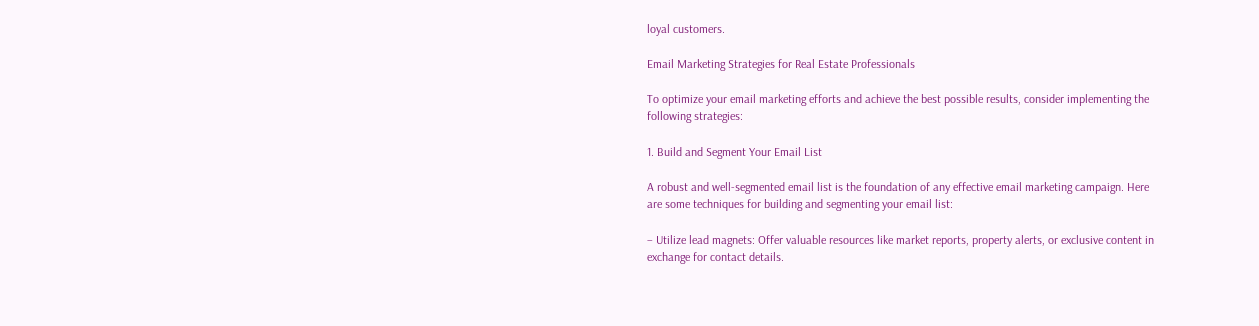loyal customers.

Email Marketing Strategies for Real Estate Professionals

To optimize your email marketing efforts and achieve the best possible results, consider implementing the following strategies:

1. Build and Segment Your Email List

A robust and well-segmented email list is the foundation of any effective email marketing campaign. Here are some techniques for building and segmenting your email list:

– Utilize lead magnets: Offer valuable resources like market reports, property alerts, or exclusive content in exchange for contact details.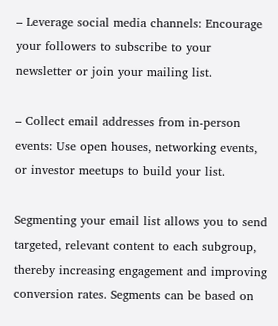– Leverage social media channels: Encourage your followers to subscribe to your newsletter or join your mailing list.

– Collect email addresses from in-person events: Use open houses, networking events, or investor meetups to build your list.

Segmenting your email list allows you to send targeted, relevant content to each subgroup, thereby increasing engagement and improving conversion rates. Segments can be based on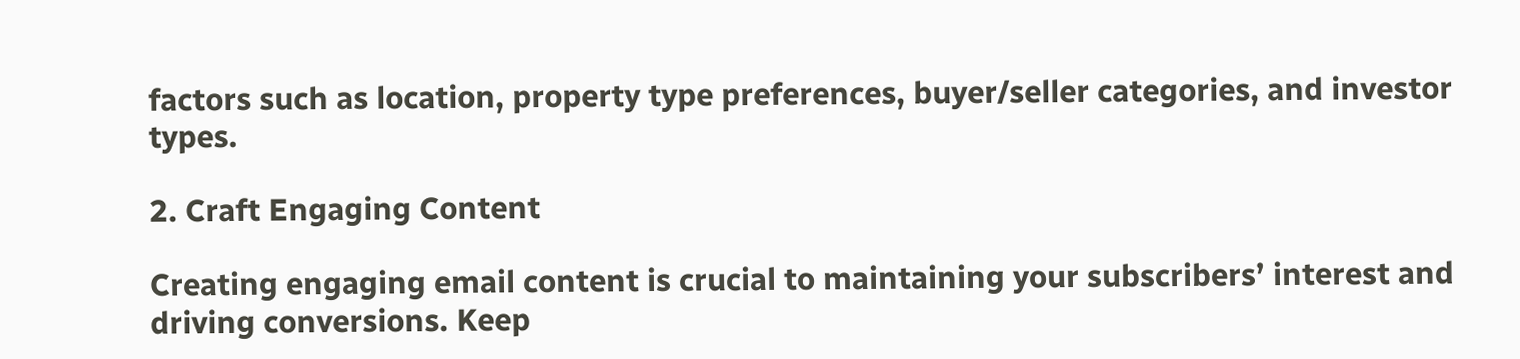factors such as location, property type preferences, buyer/seller categories, and investor types.

2. Craft Engaging Content

Creating engaging email content is crucial to maintaining your subscribers’ interest and driving conversions. Keep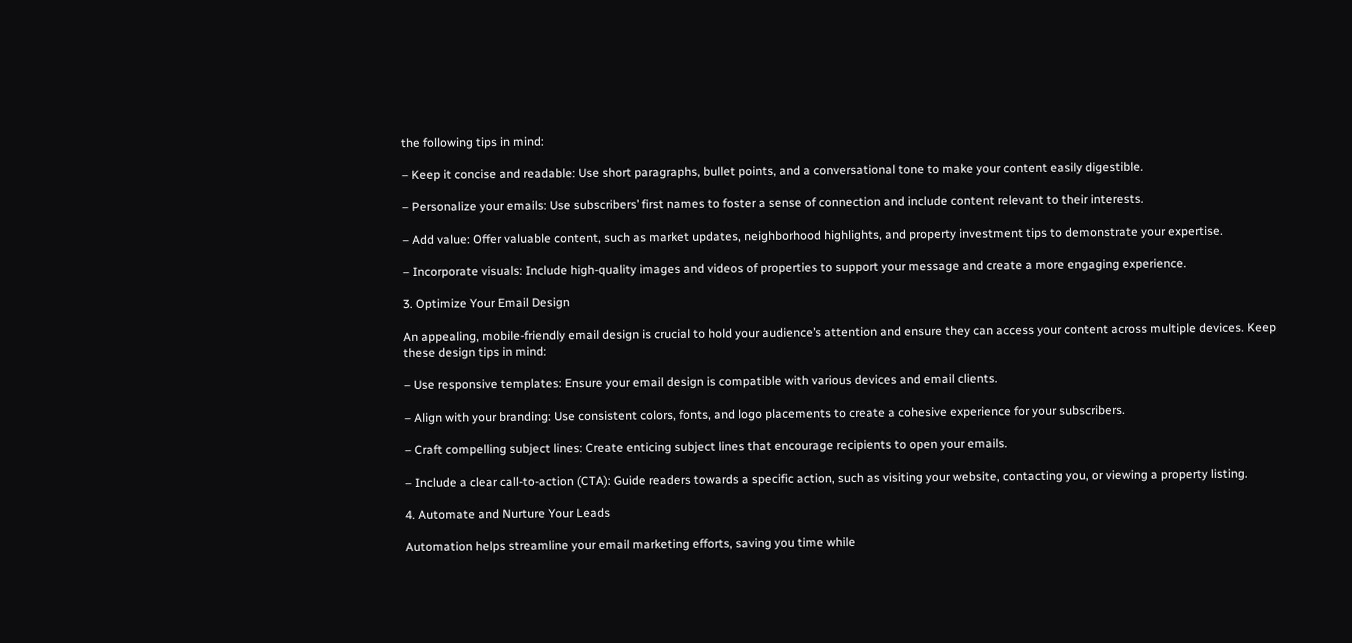the following tips in mind:

– Keep it concise and readable: Use short paragraphs, bullet points, and a conversational tone to make your content easily digestible.

– Personalize your emails: Use subscribers’ first names to foster a sense of connection and include content relevant to their interests.

– Add value: Offer valuable content, such as market updates, neighborhood highlights, and property investment tips to demonstrate your expertise.

– Incorporate visuals: Include high-quality images and videos of properties to support your message and create a more engaging experience.

3. Optimize Your Email Design

An appealing, mobile-friendly email design is crucial to hold your audience’s attention and ensure they can access your content across multiple devices. Keep these design tips in mind:

– Use responsive templates: Ensure your email design is compatible with various devices and email clients.

– Align with your branding: Use consistent colors, fonts, and logo placements to create a cohesive experience for your subscribers.

– Craft compelling subject lines: Create enticing subject lines that encourage recipients to open your emails.

– Include a clear call-to-action (CTA): Guide readers towards a specific action, such as visiting your website, contacting you, or viewing a property listing.

4. Automate and Nurture Your Leads

Automation helps streamline your email marketing efforts, saving you time while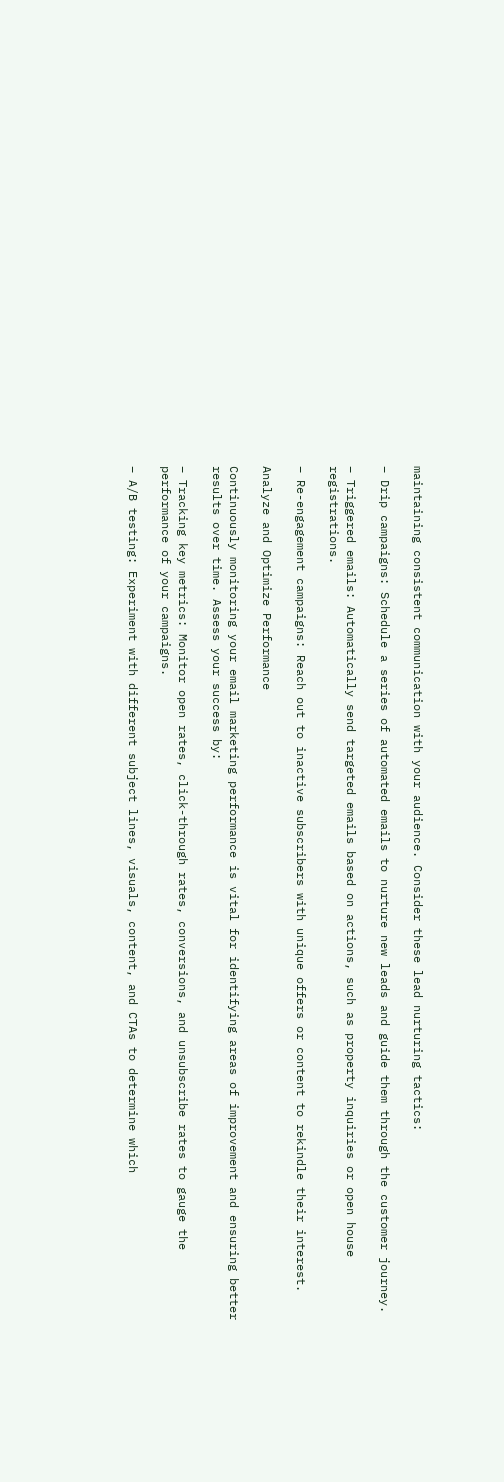maintaining consistent communication with your audience. Consider these lead nurturing tactics:

– Drip campaigns: Schedule a series of automated emails to nurture new leads and guide them through the customer journey.

– Triggered emails: Automatically send targeted emails based on actions, such as property inquiries or open house registrations.

– Re-engagement campaigns: Reach out to inactive subscribers with unique offers or content to rekindle their interest.

Analyze and Optimize Performance

Continuously monitoring your email marketing performance is vital for identifying areas of improvement and ensuring better results over time. Assess your success by:

– Tracking key metrics: Monitor open rates, click-through rates, conversions, and unsubscribe rates to gauge the performance of your campaigns.

– A/B testing: Experiment with different subject lines, visuals, content, and CTAs to determine which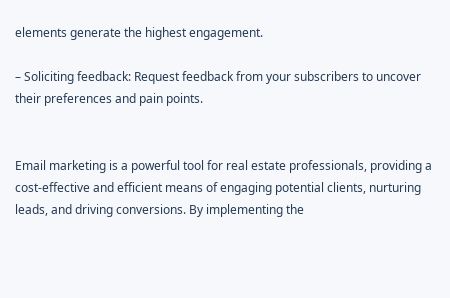elements generate the highest engagement.

– Soliciting feedback: Request feedback from your subscribers to uncover their preferences and pain points.


Email marketing is a powerful tool for real estate professionals, providing a cost-effective and efficient means of engaging potential clients, nurturing leads, and driving conversions. By implementing the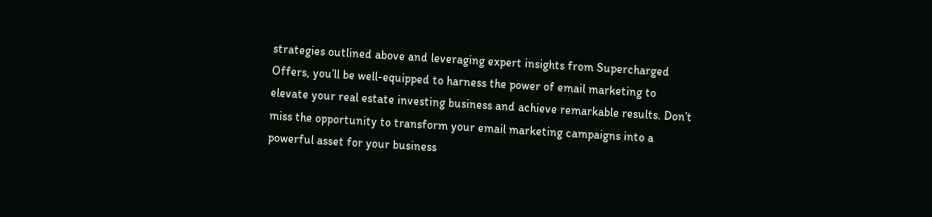strategies outlined above and leveraging expert insights from Supercharged Offers, you’ll be well-equipped to harness the power of email marketing to elevate your real estate investing business and achieve remarkable results. Don’t miss the opportunity to transform your email marketing campaigns into a powerful asset for your business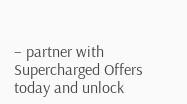– partner with Supercharged Offers today and unlock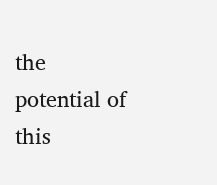the potential of this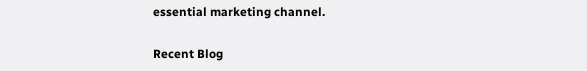essential marketing channel.

Recent Blog